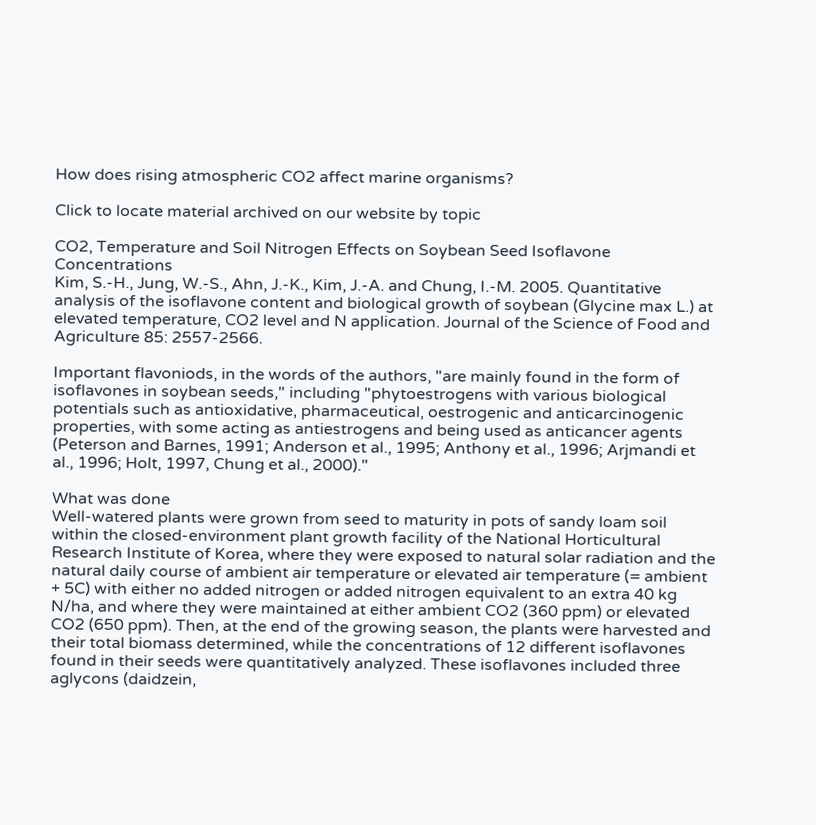How does rising atmospheric CO2 affect marine organisms?

Click to locate material archived on our website by topic

CO2, Temperature and Soil Nitrogen Effects on Soybean Seed Isoflavone Concentrations
Kim, S.-H., Jung, W.-S., Ahn, J.-K., Kim, J.-A. and Chung, I.-M. 2005. Quantitative analysis of the isoflavone content and biological growth of soybean (Glycine max L.) at elevated temperature, CO2 level and N application. Journal of the Science of Food and Agriculture 85: 2557-2566.

Important flavoniods, in the words of the authors, "are mainly found in the form of isoflavones in soybean seeds," including "phytoestrogens with various biological potentials such as antioxidative, pharmaceutical, oestrogenic and anticarcinogenic properties, with some acting as antiestrogens and being used as anticancer agents (Peterson and Barnes, 1991; Anderson et al., 1995; Anthony et al., 1996; Arjmandi et al., 1996; Holt, 1997, Chung et al., 2000)."

What was done
Well-watered plants were grown from seed to maturity in pots of sandy loam soil within the closed-environment plant growth facility of the National Horticultural Research Institute of Korea, where they were exposed to natural solar radiation and the natural daily course of ambient air temperature or elevated air temperature (= ambient + 5C) with either no added nitrogen or added nitrogen equivalent to an extra 40 kg N/ha, and where they were maintained at either ambient CO2 (360 ppm) or elevated CO2 (650 ppm). Then, at the end of the growing season, the plants were harvested and their total biomass determined, while the concentrations of 12 different isoflavones found in their seeds were quantitatively analyzed. These isoflavones included three aglycons (daidzein,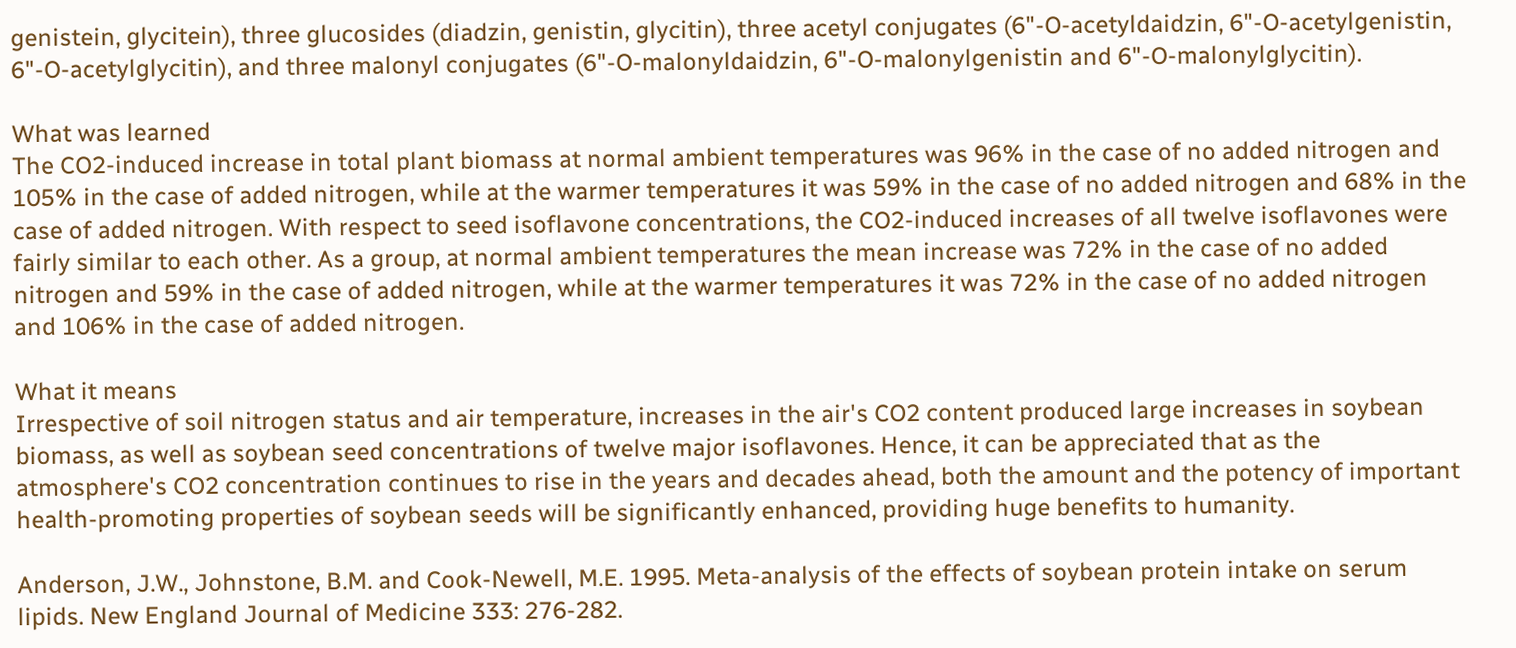genistein, glycitein), three glucosides (diadzin, genistin, glycitin), three acetyl conjugates (6"-O-acetyldaidzin, 6"-O-acetylgenistin, 6"-O-acetylglycitin), and three malonyl conjugates (6"-O-malonyldaidzin, 6"-O-malonylgenistin and 6"-O-malonylglycitin).

What was learned
The CO2-induced increase in total plant biomass at normal ambient temperatures was 96% in the case of no added nitrogen and 105% in the case of added nitrogen, while at the warmer temperatures it was 59% in the case of no added nitrogen and 68% in the case of added nitrogen. With respect to seed isoflavone concentrations, the CO2-induced increases of all twelve isoflavones were fairly similar to each other. As a group, at normal ambient temperatures the mean increase was 72% in the case of no added nitrogen and 59% in the case of added nitrogen, while at the warmer temperatures it was 72% in the case of no added nitrogen and 106% in the case of added nitrogen.

What it means
Irrespective of soil nitrogen status and air temperature, increases in the air's CO2 content produced large increases in soybean biomass, as well as soybean seed concentrations of twelve major isoflavones. Hence, it can be appreciated that as the atmosphere's CO2 concentration continues to rise in the years and decades ahead, both the amount and the potency of important health-promoting properties of soybean seeds will be significantly enhanced, providing huge benefits to humanity.

Anderson, J.W., Johnstone, B.M. and Cook-Newell, M.E. 1995. Meta-analysis of the effects of soybean protein intake on serum lipids. New England Journal of Medicine 333: 276-282.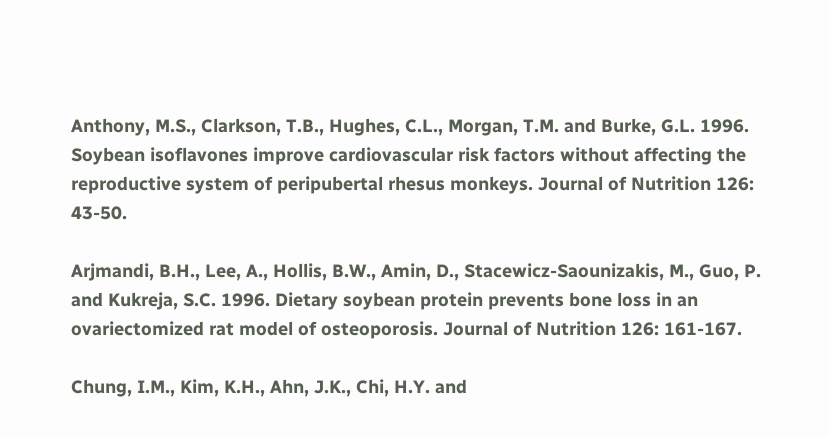Anthony, M.S., Clarkson, T.B., Hughes, C.L., Morgan, T.M. and Burke, G.L. 1996. Soybean isoflavones improve cardiovascular risk factors without affecting the reproductive system of peripubertal rhesus monkeys. Journal of Nutrition 126: 43-50.

Arjmandi, B.H., Lee, A., Hollis, B.W., Amin, D., Stacewicz-Saounizakis, M., Guo, P. and Kukreja, S.C. 1996. Dietary soybean protein prevents bone loss in an ovariectomized rat model of osteoporosis. Journal of Nutrition 126: 161-167.

Chung, I.M., Kim, K.H., Ahn, J.K., Chi, H.Y. and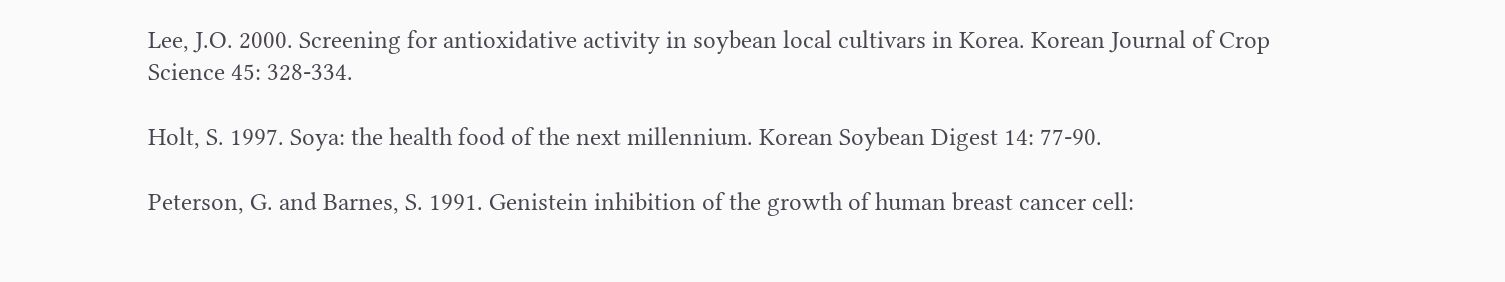Lee, J.O. 2000. Screening for antioxidative activity in soybean local cultivars in Korea. Korean Journal of Crop Science 45: 328-334.

Holt, S. 1997. Soya: the health food of the next millennium. Korean Soybean Digest 14: 77-90.

Peterson, G. and Barnes, S. 1991. Genistein inhibition of the growth of human breast cancer cell: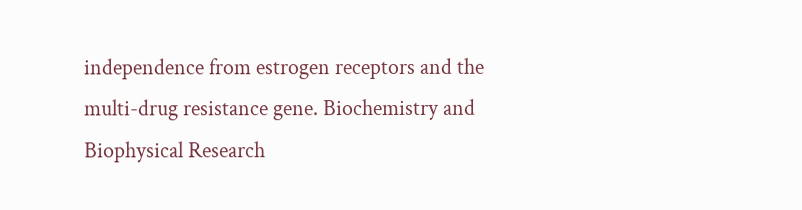independence from estrogen receptors and the multi-drug resistance gene. Biochemistry and Biophysical Research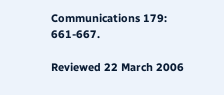Communications 179: 661-667.

Reviewed 22 March 2006